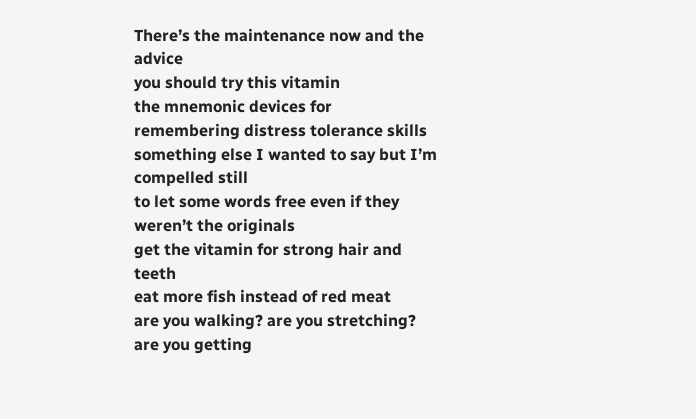There’s the maintenance now and the advice
you should try this vitamin
the mnemonic devices for remembering distress tolerance skills
something else I wanted to say but I’m compelled still
to let some words free even if they weren’t the originals
get the vitamin for strong hair and teeth
eat more fish instead of red meat
are you walking? are you stretching? are you getting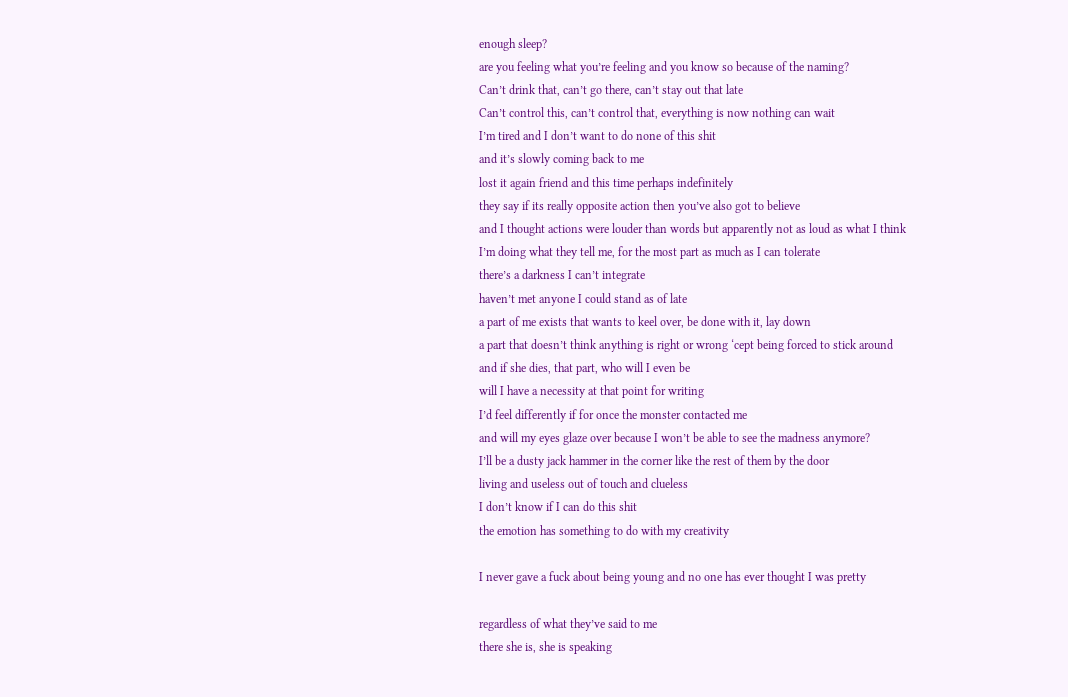enough sleep?
are you feeling what you’re feeling and you know so because of the naming?
Can’t drink that, can’t go there, can’t stay out that late
Can’t control this, can’t control that, everything is now nothing can wait
I’m tired and I don’t want to do none of this shit
and it’s slowly coming back to me
lost it again friend and this time perhaps indefinitely
they say if its really opposite action then you’ve also got to believe
and I thought actions were louder than words but apparently not as loud as what I think
I’m doing what they tell me, for the most part as much as I can tolerate
there’s a darkness I can’t integrate
haven’t met anyone I could stand as of late
a part of me exists that wants to keel over, be done with it, lay down
a part that doesn’t think anything is right or wrong ‘cept being forced to stick around
and if she dies, that part, who will I even be
will I have a necessity at that point for writing
I’d feel differently if for once the monster contacted me
and will my eyes glaze over because I won’t be able to see the madness anymore?
I’ll be a dusty jack hammer in the corner like the rest of them by the door
living and useless out of touch and clueless
I don’t know if I can do this shit
the emotion has something to do with my creativity

I never gave a fuck about being young and no one has ever thought I was pretty

regardless of what they’ve said to me
there she is, she is speaking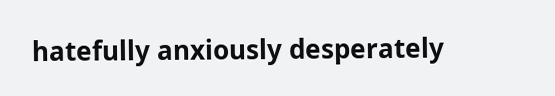hatefully anxiously desperately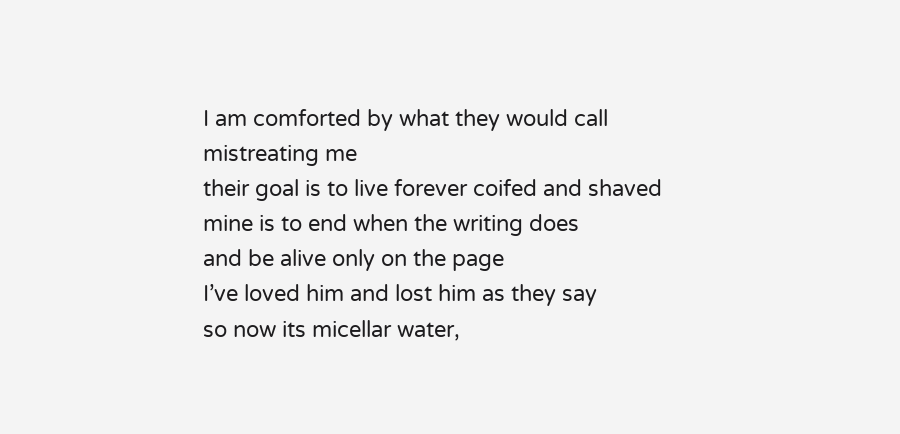I am comforted by what they would call mistreating me
their goal is to live forever coifed and shaved
mine is to end when the writing does
and be alive only on the page
I’ve loved him and lost him as they say
so now its micellar water,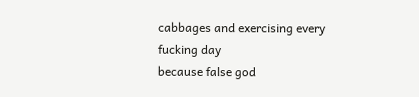cabbages and exercising every fucking day
because false god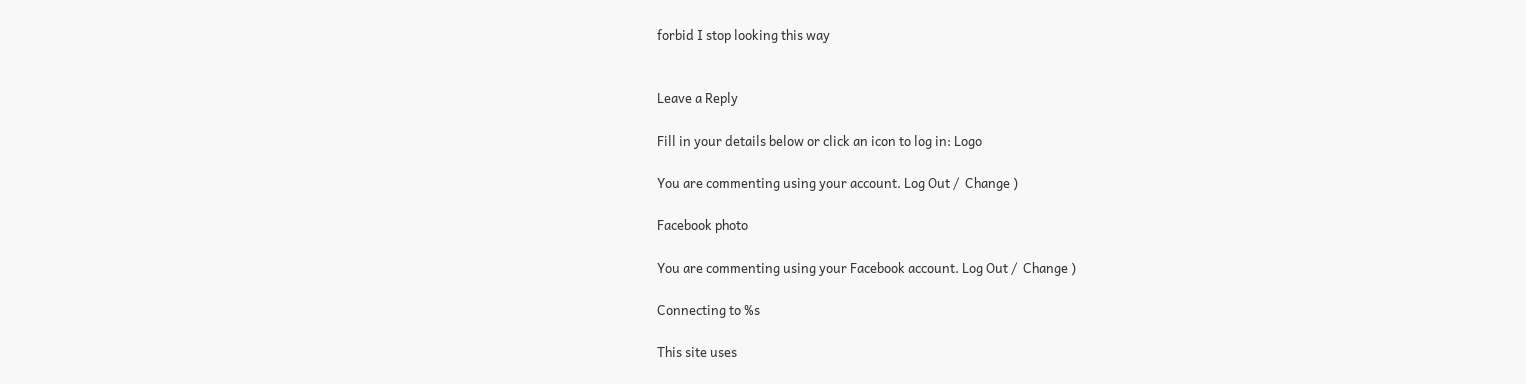forbid I stop looking this way


Leave a Reply

Fill in your details below or click an icon to log in: Logo

You are commenting using your account. Log Out /  Change )

Facebook photo

You are commenting using your Facebook account. Log Out /  Change )

Connecting to %s

This site uses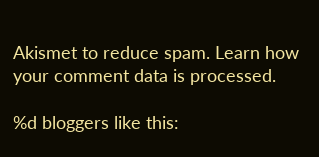Akismet to reduce spam. Learn how your comment data is processed.

%d bloggers like this: